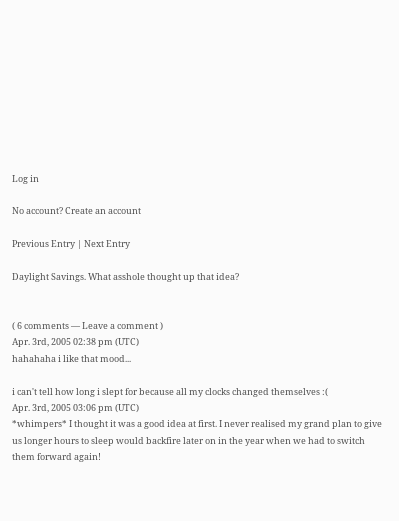Log in

No account? Create an account

Previous Entry | Next Entry

Daylight Savings. What asshole thought up that idea?


( 6 comments — Leave a comment )
Apr. 3rd, 2005 02:38 pm (UTC)
hahahaha i like that mood...

i can't tell how long i slept for because all my clocks changed themselves :(
Apr. 3rd, 2005 03:06 pm (UTC)
*whimpers* I thought it was a good idea at first. I never realised my grand plan to give us longer hours to sleep would backfire later on in the year when we had to switch them forward again!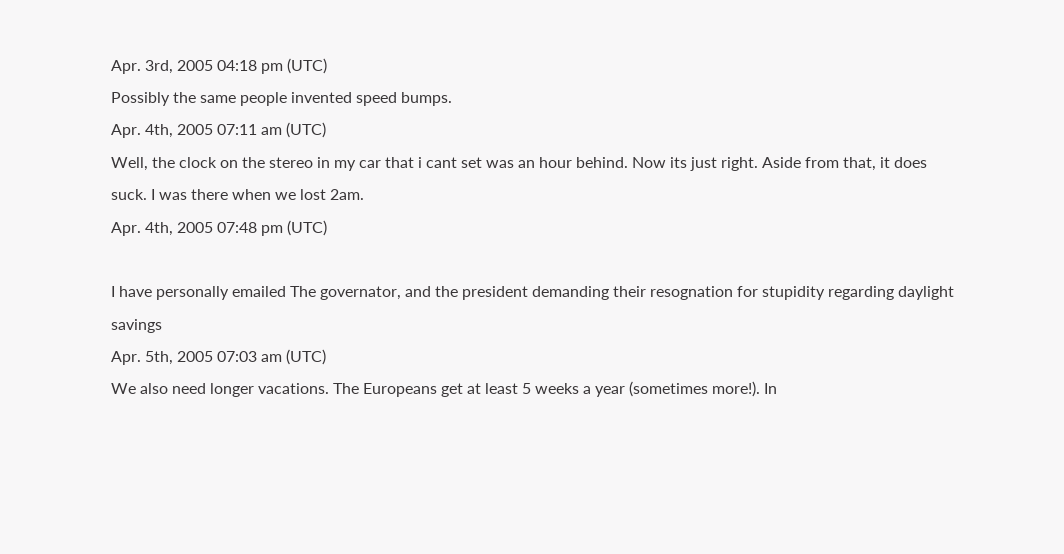Apr. 3rd, 2005 04:18 pm (UTC)
Possibly the same people invented speed bumps.
Apr. 4th, 2005 07:11 am (UTC)
Well, the clock on the stereo in my car that i cant set was an hour behind. Now its just right. Aside from that, it does suck. I was there when we lost 2am.
Apr. 4th, 2005 07:48 pm (UTC)

I have personally emailed The governator, and the president demanding their resognation for stupidity regarding daylight savings
Apr. 5th, 2005 07:03 am (UTC)
We also need longer vacations. The Europeans get at least 5 weeks a year (sometimes more!). In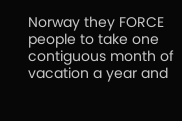Norway they FORCE people to take one contiguous month of vacation a year and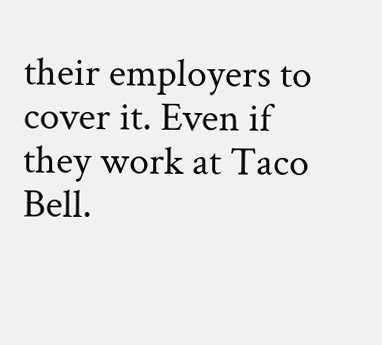their employers to cover it. Even if they work at Taco Bell.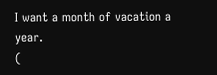I want a month of vacation a year.
(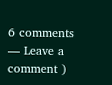6 comments — Leave a comment )